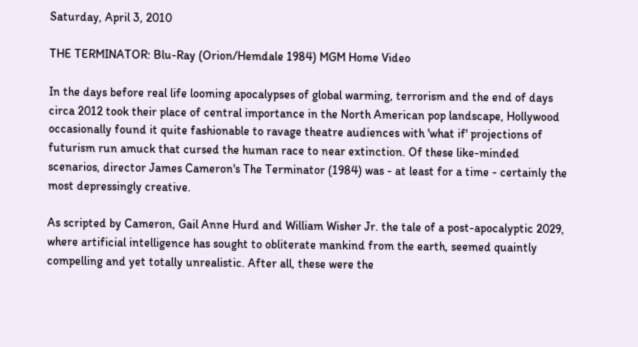Saturday, April 3, 2010

THE TERMINATOR: Blu-Ray (Orion/Hemdale 1984) MGM Home Video

In the days before real life looming apocalypses of global warming, terrorism and the end of days circa 2012 took their place of central importance in the North American pop landscape, Hollywood occasionally found it quite fashionable to ravage theatre audiences with 'what if' projections of futurism run amuck that cursed the human race to near extinction. Of these like-minded scenarios, director James Cameron's The Terminator (1984) was - at least for a time - certainly the most depressingly creative.

As scripted by Cameron, Gail Anne Hurd and William Wisher Jr. the tale of a post-apocalyptic 2029, where artificial intelligence has sought to obliterate mankind from the earth, seemed quaintly compelling and yet totally unrealistic. After all, these were the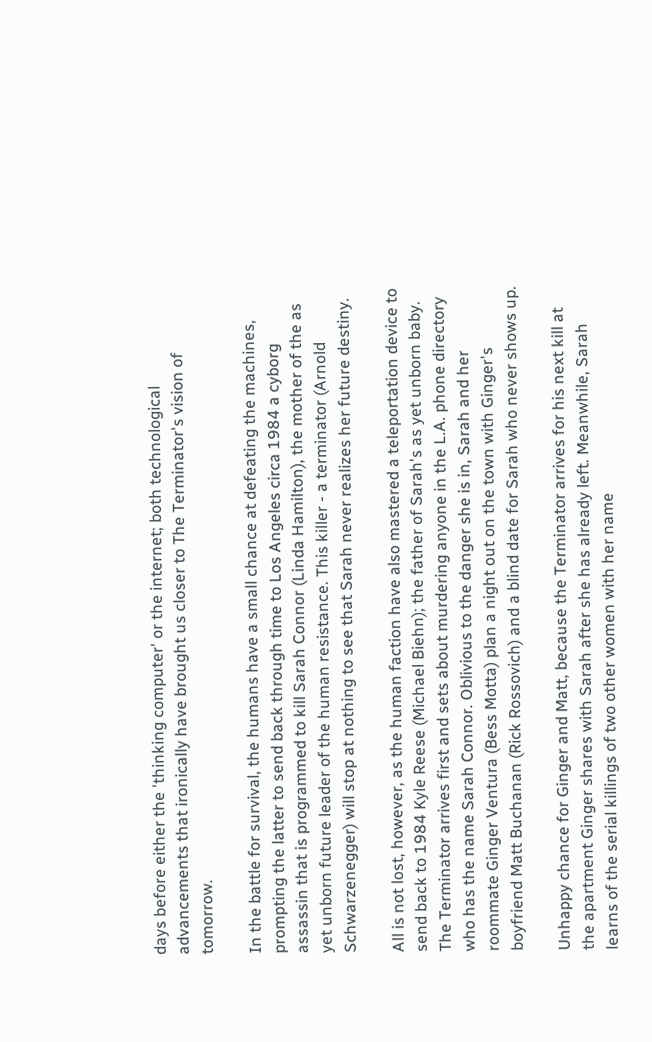days before either the 'thinking computer' or the internet; both technological advancements that ironically have brought us closer to The Terminator's vision of tomorrow.

In the battle for survival, the humans have a small chance at defeating the machines, prompting the latter to send back through time to Los Angeles circa 1984 a cyborg assassin that is programmed to kill Sarah Connor (Linda Hamilton), the mother of the as yet unborn future leader of the human resistance. This killer - a terminator (Arnold Schwarzenegger) will stop at nothing to see that Sarah never realizes her future destiny.

All is not lost, however, as the human faction have also mastered a teleportation device to send back to 1984 Kyle Reese (Michael Biehn); the father of Sarah's as yet unborn baby. The Terminator arrives first and sets about murdering anyone in the L.A. phone directory who has the name Sarah Connor. Oblivious to the danger she is in, Sarah and her roommate Ginger Ventura (Bess Motta) plan a night out on the town with Ginger's boyfriend Matt Buchanan (Rick Rossovich) and a blind date for Sarah who never shows up.

Unhappy chance for Ginger and Matt, because the Terminator arrives for his next kill at the apartment Ginger shares with Sarah after she has already left. Meanwhile, Sarah learns of the serial killings of two other women with her name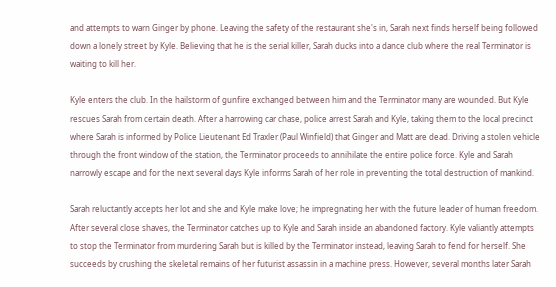and attempts to warn Ginger by phone. Leaving the safety of the restaurant she's in, Sarah next finds herself being followed down a lonely street by Kyle. Believing that he is the serial killer, Sarah ducks into a dance club where the real Terminator is waiting to kill her.

Kyle enters the club. In the hailstorm of gunfire exchanged between him and the Terminator many are wounded. But Kyle rescues Sarah from certain death. After a harrowing car chase, police arrest Sarah and Kyle, taking them to the local precinct where Sarah is informed by Police Lieutenant Ed Traxler (Paul Winfield) that Ginger and Matt are dead. Driving a stolen vehicle through the front window of the station, the Terminator proceeds to annihilate the entire police force. Kyle and Sarah narrowly escape and for the next several days Kyle informs Sarah of her role in preventing the total destruction of mankind.

Sarah reluctantly accepts her lot and she and Kyle make love; he impregnating her with the future leader of human freedom. After several close shaves, the Terminator catches up to Kyle and Sarah inside an abandoned factory. Kyle valiantly attempts to stop the Terminator from murdering Sarah but is killed by the Terminator instead, leaving Sarah to fend for herself. She succeeds by crushing the skeletal remains of her futurist assassin in a machine press. However, several months later Sarah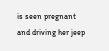is seen pregnant and driving her jeep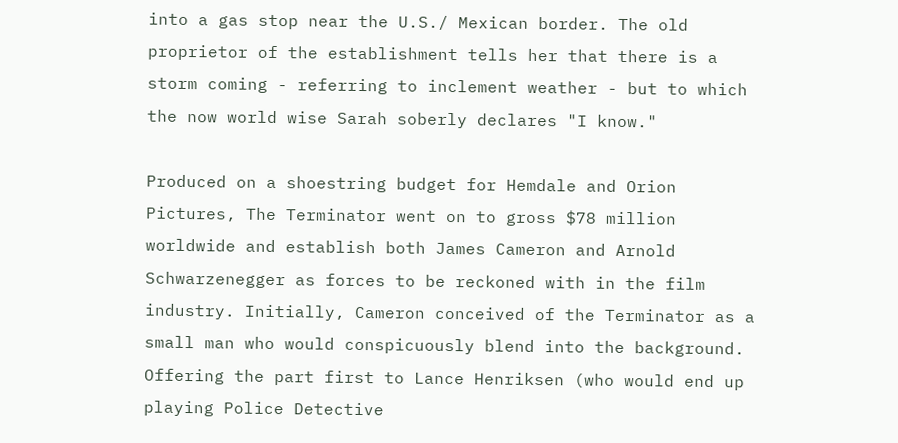into a gas stop near the U.S./ Mexican border. The old proprietor of the establishment tells her that there is a storm coming - referring to inclement weather - but to which the now world wise Sarah soberly declares "I know."

Produced on a shoestring budget for Hemdale and Orion Pictures, The Terminator went on to gross $78 million worldwide and establish both James Cameron and Arnold Schwarzenegger as forces to be reckoned with in the film industry. Initially, Cameron conceived of the Terminator as a small man who would conspicuously blend into the background. Offering the part first to Lance Henriksen (who would end up playing Police Detective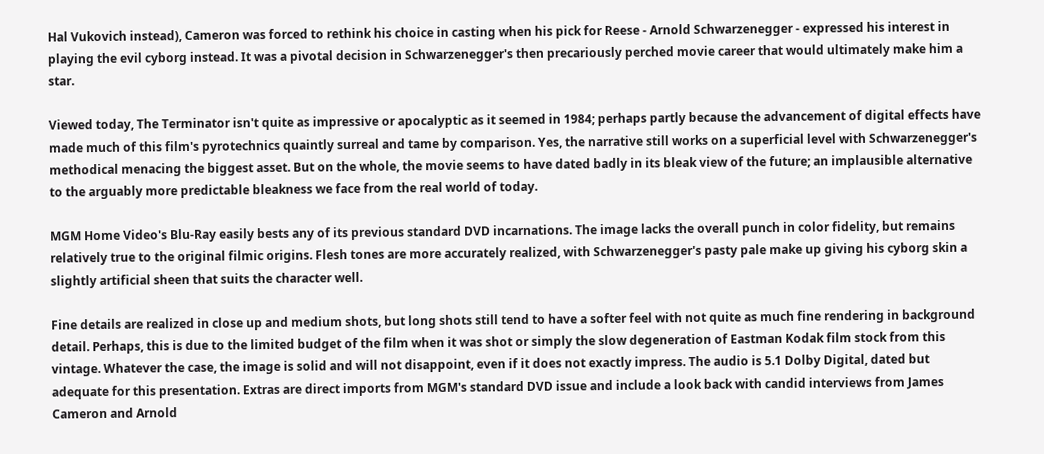Hal Vukovich instead), Cameron was forced to rethink his choice in casting when his pick for Reese - Arnold Schwarzenegger - expressed his interest in playing the evil cyborg instead. It was a pivotal decision in Schwarzenegger's then precariously perched movie career that would ultimately make him a star.

Viewed today, The Terminator isn't quite as impressive or apocalyptic as it seemed in 1984; perhaps partly because the advancement of digital effects have made much of this film's pyrotechnics quaintly surreal and tame by comparison. Yes, the narrative still works on a superficial level with Schwarzenegger's methodical menacing the biggest asset. But on the whole, the movie seems to have dated badly in its bleak view of the future; an implausible alternative to the arguably more predictable bleakness we face from the real world of today.

MGM Home Video's Blu-Ray easily bests any of its previous standard DVD incarnations. The image lacks the overall punch in color fidelity, but remains relatively true to the original filmic origins. Flesh tones are more accurately realized, with Schwarzenegger's pasty pale make up giving his cyborg skin a slightly artificial sheen that suits the character well.

Fine details are realized in close up and medium shots, but long shots still tend to have a softer feel with not quite as much fine rendering in background detail. Perhaps, this is due to the limited budget of the film when it was shot or simply the slow degeneration of Eastman Kodak film stock from this vintage. Whatever the case, the image is solid and will not disappoint, even if it does not exactly impress. The audio is 5.1 Dolby Digital, dated but adequate for this presentation. Extras are direct imports from MGM's standard DVD issue and include a look back with candid interviews from James Cameron and Arnold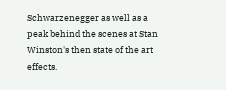Schwarzenegger as well as a peak behind the scenes at Stan Winston's then state of the art effects.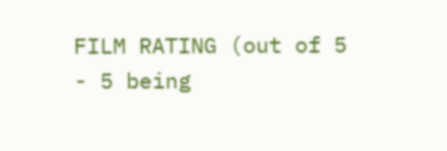FILM RATING (out of 5 - 5 being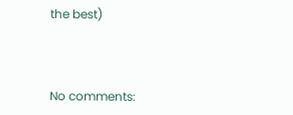the best)



No comments: